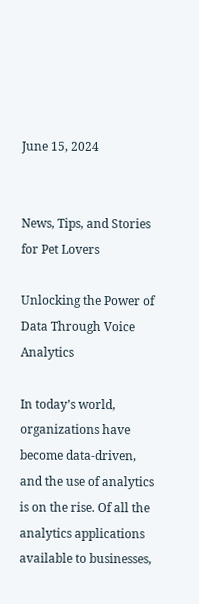June 15, 2024


News, Tips, and Stories for Pet Lovers

Unlocking the Power of Data Through Voice Analytics

In today’s world, organizations have become data-driven, and the use of analytics is on the rise. Of all the analytics applications available to businesses,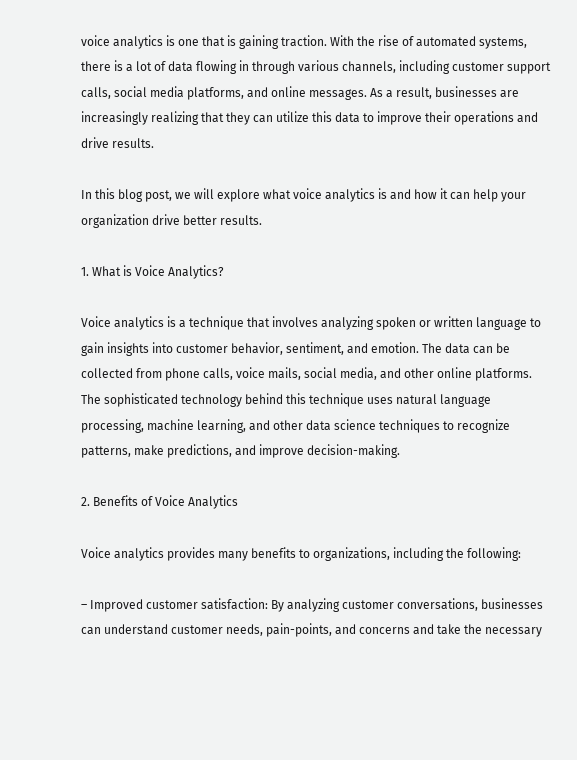voice analytics is one that is gaining traction. With the rise of automated systems, there is a lot of data flowing in through various channels, including customer support calls, social media platforms, and online messages. As a result, businesses are increasingly realizing that they can utilize this data to improve their operations and drive results.

In this blog post, we will explore what voice analytics is and how it can help your organization drive better results.

1. What is Voice Analytics?

Voice analytics is a technique that involves analyzing spoken or written language to gain insights into customer behavior, sentiment, and emotion. The data can be collected from phone calls, voice mails, social media, and other online platforms. The sophisticated technology behind this technique uses natural language processing, machine learning, and other data science techniques to recognize patterns, make predictions, and improve decision-making.

2. Benefits of Voice Analytics

Voice analytics provides many benefits to organizations, including the following:

– Improved customer satisfaction: By analyzing customer conversations, businesses can understand customer needs, pain-points, and concerns and take the necessary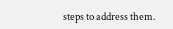steps to address them.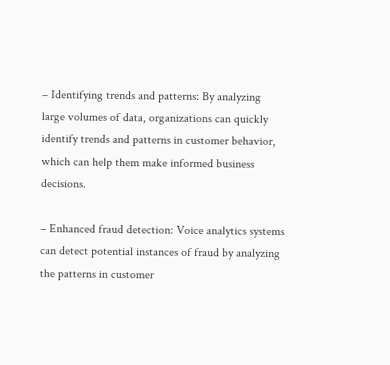– Identifying trends and patterns: By analyzing large volumes of data, organizations can quickly identify trends and patterns in customer behavior, which can help them make informed business decisions.

– Enhanced fraud detection: Voice analytics systems can detect potential instances of fraud by analyzing the patterns in customer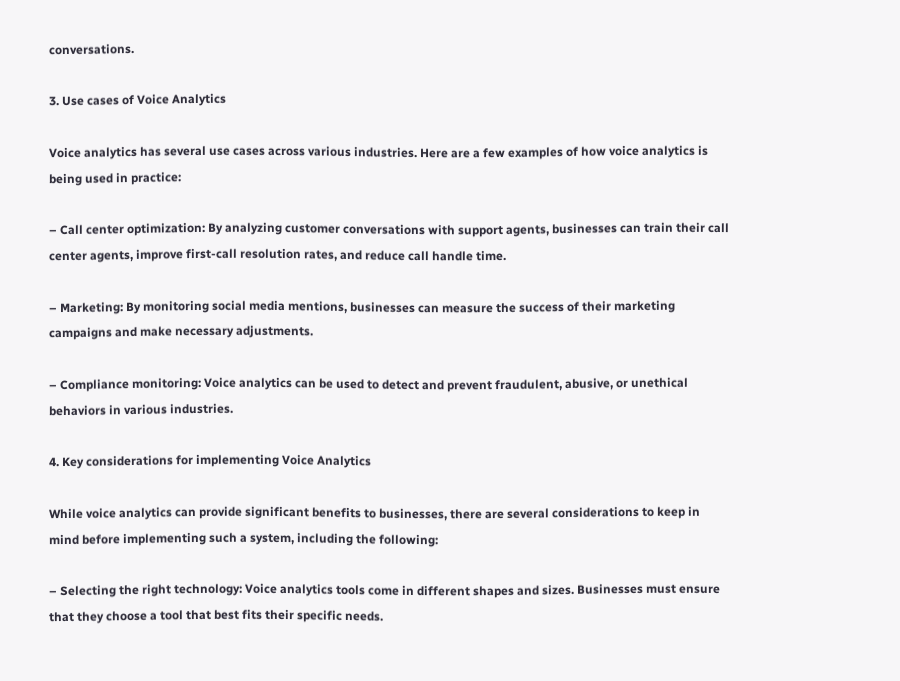conversations.

3. Use cases of Voice Analytics

Voice analytics has several use cases across various industries. Here are a few examples of how voice analytics is being used in practice:

– Call center optimization: By analyzing customer conversations with support agents, businesses can train their call center agents, improve first-call resolution rates, and reduce call handle time.

– Marketing: By monitoring social media mentions, businesses can measure the success of their marketing campaigns and make necessary adjustments.

– Compliance monitoring: Voice analytics can be used to detect and prevent fraudulent, abusive, or unethical behaviors in various industries.

4. Key considerations for implementing Voice Analytics

While voice analytics can provide significant benefits to businesses, there are several considerations to keep in mind before implementing such a system, including the following:

– Selecting the right technology: Voice analytics tools come in different shapes and sizes. Businesses must ensure that they choose a tool that best fits their specific needs.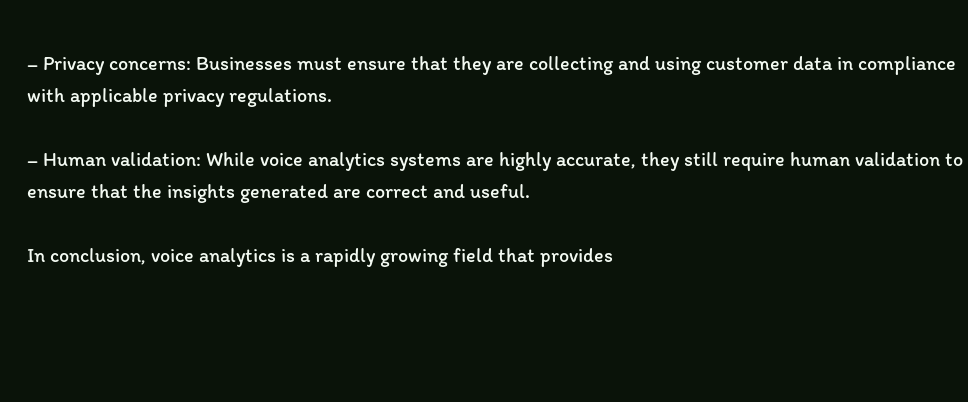– Privacy concerns: Businesses must ensure that they are collecting and using customer data in compliance with applicable privacy regulations.

– Human validation: While voice analytics systems are highly accurate, they still require human validation to ensure that the insights generated are correct and useful.

In conclusion, voice analytics is a rapidly growing field that provides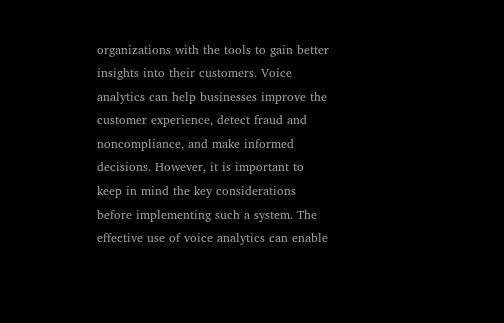organizations with the tools to gain better insights into their customers. Voice analytics can help businesses improve the customer experience, detect fraud and noncompliance, and make informed decisions. However, it is important to keep in mind the key considerations before implementing such a system. The effective use of voice analytics can enable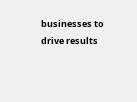businesses to drive results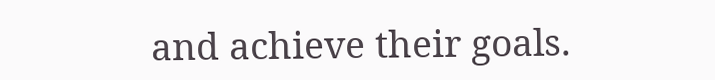and achieve their goals.